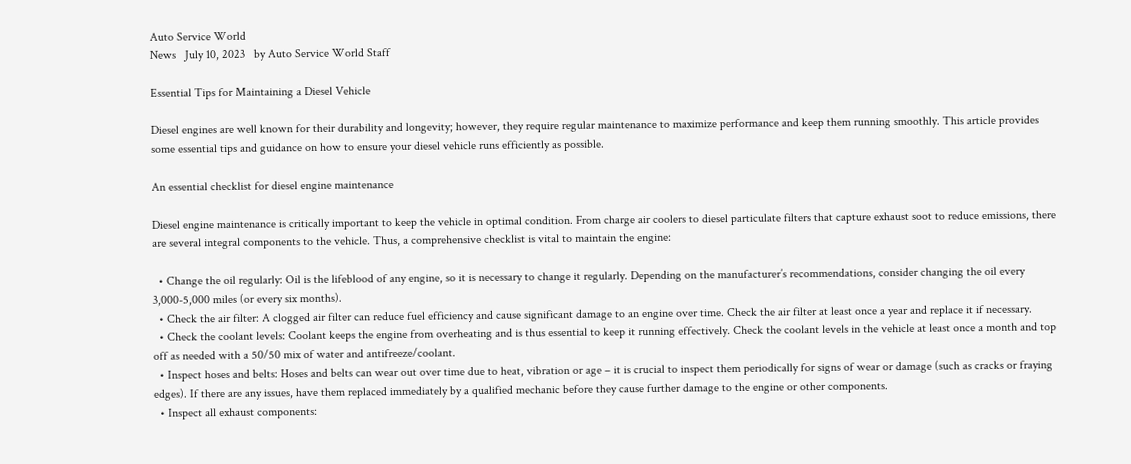Auto Service World
News   July 10, 2023   by Auto Service World Staff

Essential Tips for Maintaining a Diesel Vehicle

Diesel engines are well known for their durability and longevity; however, they require regular maintenance to maximize performance and keep them running smoothly. This article provides some essential tips and guidance on how to ensure your diesel vehicle runs efficiently as possible.

An essential checklist for diesel engine maintenance

Diesel engine maintenance is critically important to keep the vehicle in optimal condition. From charge air coolers to diesel particulate filters that capture exhaust soot to reduce emissions, there are several integral components to the vehicle. Thus, a comprehensive checklist is vital to maintain the engine:

  • Change the oil regularly: Oil is the lifeblood of any engine, so it is necessary to change it regularly. Depending on the manufacturer’s recommendations, consider changing the oil every 3,000-5,000 miles (or every six months).
  • Check the air filter: A clogged air filter can reduce fuel efficiency and cause significant damage to an engine over time. Check the air filter at least once a year and replace it if necessary.
  • Check the coolant levels: Coolant keeps the engine from overheating and is thus essential to keep it running effectively. Check the coolant levels in the vehicle at least once a month and top off as needed with a 50/50 mix of water and antifreeze/coolant.
  • Inspect hoses and belts: Hoses and belts can wear out over time due to heat, vibration or age – it is crucial to inspect them periodically for signs of wear or damage (such as cracks or fraying edges). If there are any issues, have them replaced immediately by a qualified mechanic before they cause further damage to the engine or other components.
  • Inspect all exhaust components: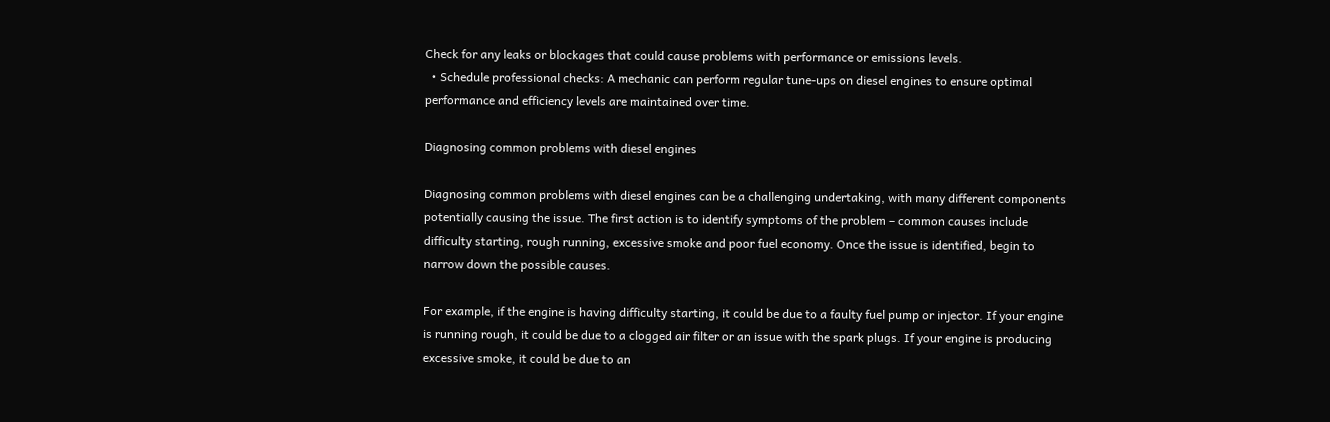Check for any leaks or blockages that could cause problems with performance or emissions levels.
  • Schedule professional checks: A mechanic can perform regular tune-ups on diesel engines to ensure optimal performance and efficiency levels are maintained over time.

Diagnosing common problems with diesel engines

Diagnosing common problems with diesel engines can be a challenging undertaking, with many different components potentially causing the issue. The first action is to identify symptoms of the problem – common causes include difficulty starting, rough running, excessive smoke and poor fuel economy. Once the issue is identified, begin to narrow down the possible causes.

For example, if the engine is having difficulty starting, it could be due to a faulty fuel pump or injector. If your engine is running rough, it could be due to a clogged air filter or an issue with the spark plugs. If your engine is producing excessive smoke, it could be due to an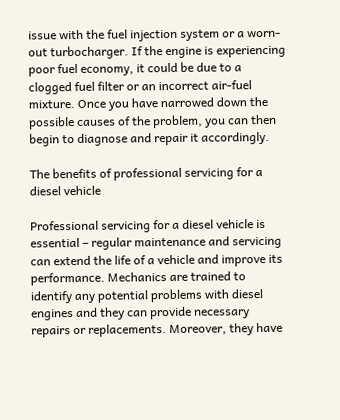issue with the fuel injection system or a worn-out turbocharger. If the engine is experiencing poor fuel economy, it could be due to a clogged fuel filter or an incorrect air-fuel mixture. Once you have narrowed down the possible causes of the problem, you can then begin to diagnose and repair it accordingly.

The benefits of professional servicing for a diesel vehicle

Professional servicing for a diesel vehicle is essential – regular maintenance and servicing can extend the life of a vehicle and improve its performance. Mechanics are trained to identify any potential problems with diesel engines and they can provide necessary repairs or replacements. Moreover, they have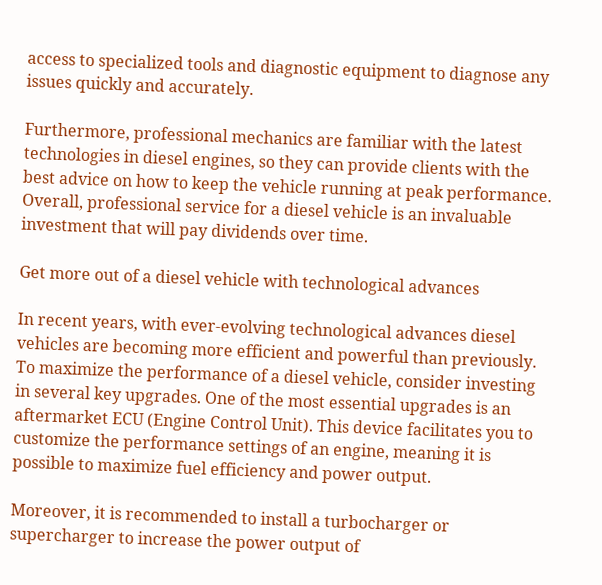access to specialized tools and diagnostic equipment to diagnose any issues quickly and accurately.

Furthermore, professional mechanics are familiar with the latest technologies in diesel engines, so they can provide clients with the best advice on how to keep the vehicle running at peak performance. Overall, professional service for a diesel vehicle is an invaluable investment that will pay dividends over time.

Get more out of a diesel vehicle with technological advances

In recent years, with ever-evolving technological advances diesel vehicles are becoming more efficient and powerful than previously. To maximize the performance of a diesel vehicle, consider investing in several key upgrades. One of the most essential upgrades is an aftermarket ECU (Engine Control Unit). This device facilitates you to customize the performance settings of an engine, meaning it is possible to maximize fuel efficiency and power output.

Moreover, it is recommended to install a turbocharger or supercharger to increase the power output of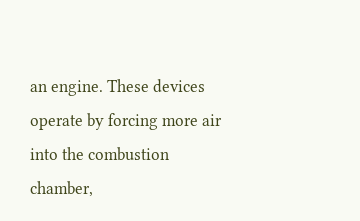an engine. These devices operate by forcing more air into the combustion chamber,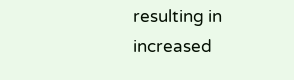resulting in increased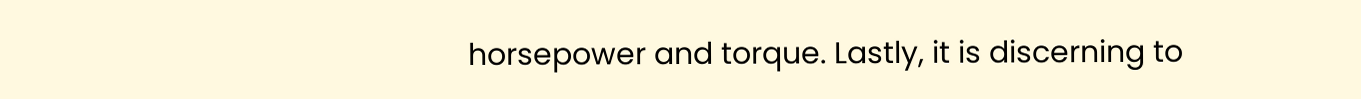horsepower and torque. Lastly, it is discerning to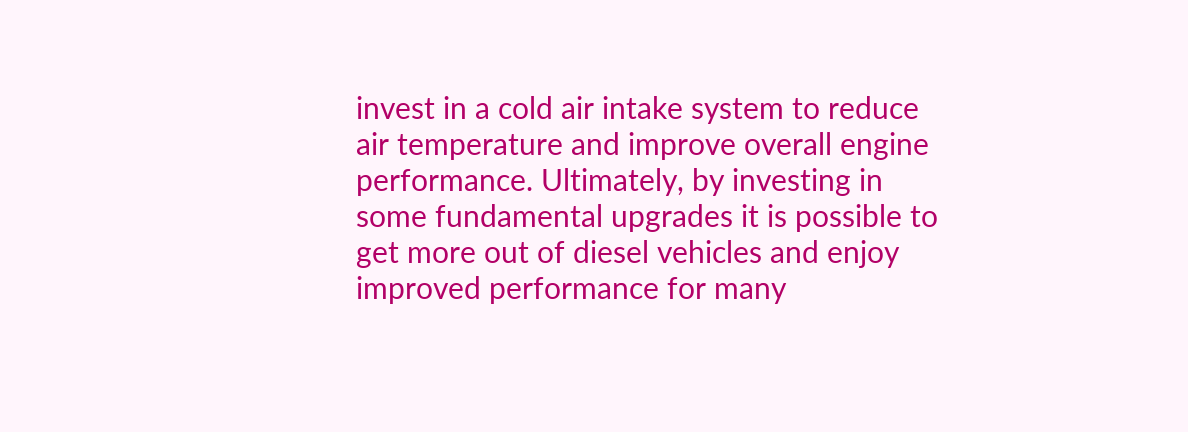invest in a cold air intake system to reduce air temperature and improve overall engine performance. Ultimately, by investing in some fundamental upgrades it is possible to get more out of diesel vehicles and enjoy improved performance for many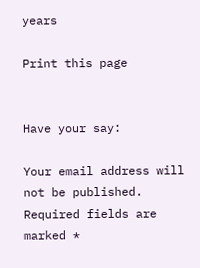years

Print this page


Have your say:

Your email address will not be published. Required fields are marked *